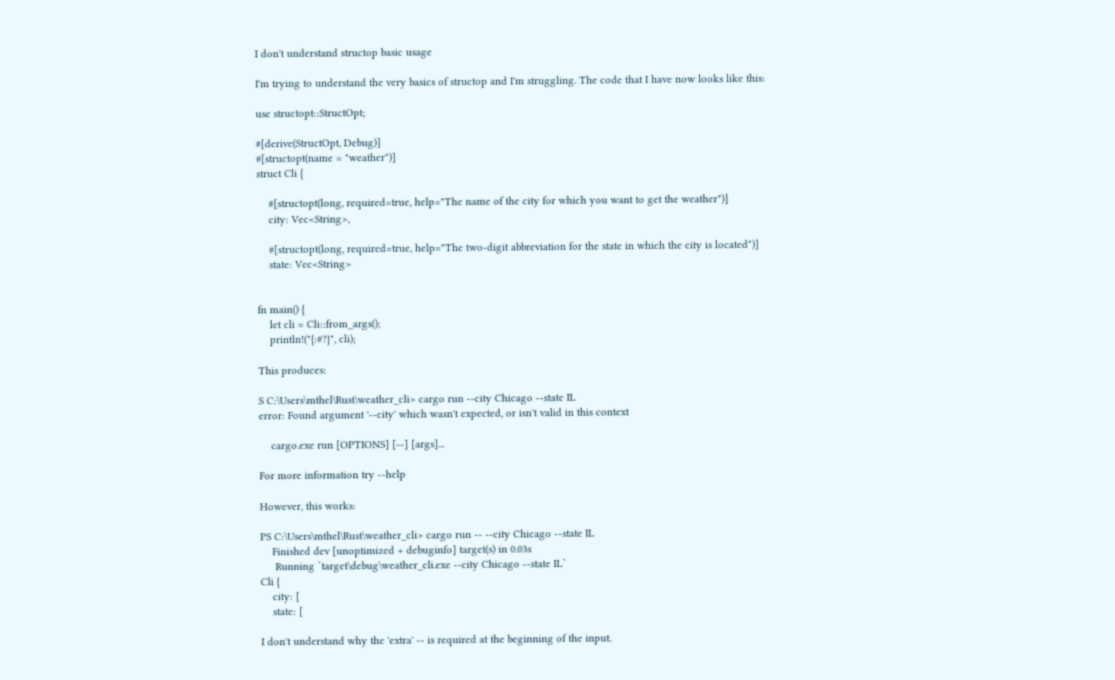I don't understand structop basic usage

I'm trying to understand the very basics of structop and I'm struggling. The code that I have now looks like this:

use structopt::StructOpt;

#[derive(StructOpt, Debug)]
#[structopt(name = "weather")]
struct Cli {

    #[structopt(long, required=true, help="The name of the city for which you want to get the weather")]
    city: Vec<String>,

    #[structopt(long, required=true, help="The two-digit abbreviation for the state in which the city is located")]
    state: Vec<String>


fn main() {
    let cli = Cli::from_args();
    println!("{:#?}", cli);

This produces:

S C:\Users\mthel\Rust\weather_cli> cargo run --city Chicago --state IL
error: Found argument '--city' which wasn't expected, or isn't valid in this context

    cargo.exe run [OPTIONS] [--] [args]...

For more information try --help

However, this works:

PS C:\Users\mthel\Rust\weather_cli> cargo run -- --city Chicago --state IL
    Finished dev [unoptimized + debuginfo] target(s) in 0.03s
     Running `target\debug\weather_cli.exe --city Chicago --state IL`
Cli {
    city: [
    state: [

I don't understand why the 'extra' -- is required at the beginning of the input.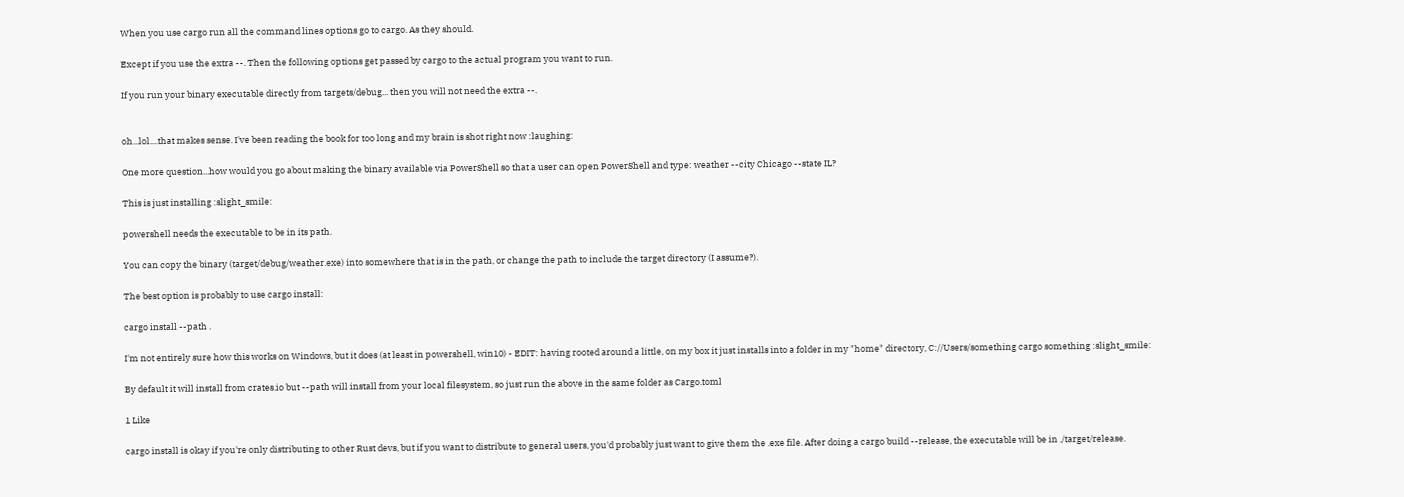When you use cargo run all the command lines options go to cargo. As they should.

Except if you use the extra --. Then the following options get passed by cargo to the actual program you want to run.

If you run your binary executable directly from targets/debug... then you will not need the extra --.


oh...lol....that makes sense. I've been reading the book for too long and my brain is shot right now :laughing:

One more question...how would you go about making the binary available via PowerShell so that a user can open PowerShell and type: weather --city Chicago --state IL?

This is just installing :slight_smile:

powershell needs the executable to be in its path.

You can copy the binary (target/debug/weather.exe) into somewhere that is in the path, or change the path to include the target directory (I assume?).

The best option is probably to use cargo install:

cargo install --path .

I'm not entirely sure how this works on Windows, but it does (at least in powershell, win10) - EDIT: having rooted around a little, on my box it just installs into a folder in my "home" directory, C://Users/something cargo something :slight_smile:

By default it will install from crates.io but --path will install from your local filesystem, so just run the above in the same folder as Cargo.toml

1 Like

cargo install is okay if you're only distributing to other Rust devs, but if you want to distribute to general users, you'd probably just want to give them the .exe file. After doing a cargo build --release, the executable will be in ./target/release.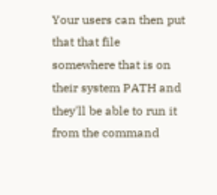Your users can then put that that file somewhere that is on their system PATH and they'll be able to run it from the command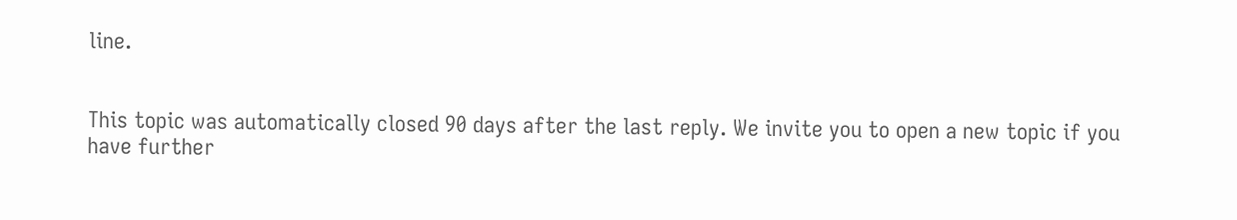line.


This topic was automatically closed 90 days after the last reply. We invite you to open a new topic if you have further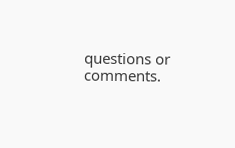questions or comments.